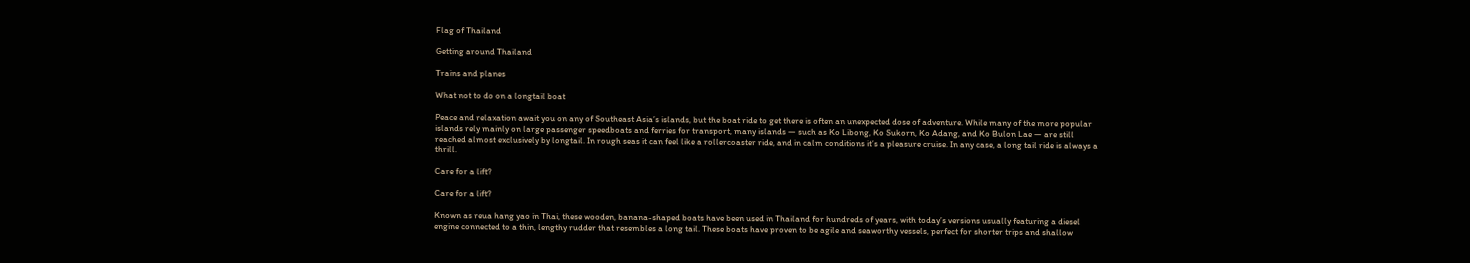Flag of Thailand

Getting around Thailand

Trains and planes

What not to do on a longtail boat

Peace and relaxation await you on any of Southeast Asia’s islands, but the boat ride to get there is often an unexpected dose of adventure. While many of the more popular islands rely mainly on large passenger speedboats and ferries for transport, many islands — such as Ko Libong, Ko Sukorn, Ko Adang, and Ko Bulon Lae — are still reached almost exclusively by longtail. In rough seas it can feel like a rollercoaster ride, and in calm conditions it’s a pleasure cruise. In any case, a long tail ride is always a thrill.

Care for a lift?

Care for a lift?

Known as reua hang yao in Thai, these wooden, banana-shaped boats have been used in Thailand for hundreds of years, with today’s versions usually featuring a diesel engine connected to a thin, lengthy rudder that resembles a long tail. These boats have proven to be agile and seaworthy vessels, perfect for shorter trips and shallow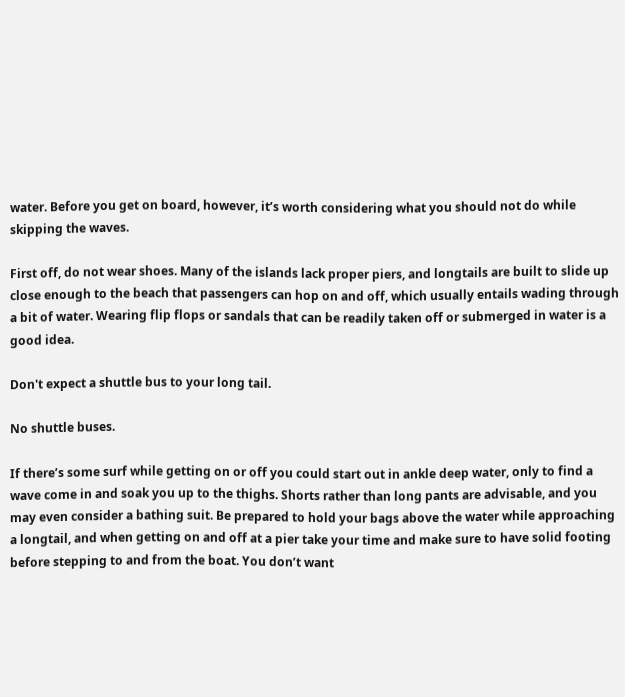water. Before you get on board, however, it’s worth considering what you should not do while skipping the waves.

First off, do not wear shoes. Many of the islands lack proper piers, and longtails are built to slide up close enough to the beach that passengers can hop on and off, which usually entails wading through a bit of water. Wearing flip flops or sandals that can be readily taken off or submerged in water is a good idea.

Don't expect a shuttle bus to your long tail.

No shuttle buses.

If there’s some surf while getting on or off you could start out in ankle deep water, only to find a wave come in and soak you up to the thighs. Shorts rather than long pants are advisable, and you may even consider a bathing suit. Be prepared to hold your bags above the water while approaching a longtail, and when getting on and off at a pier take your time and make sure to have solid footing before stepping to and from the boat. You don’t want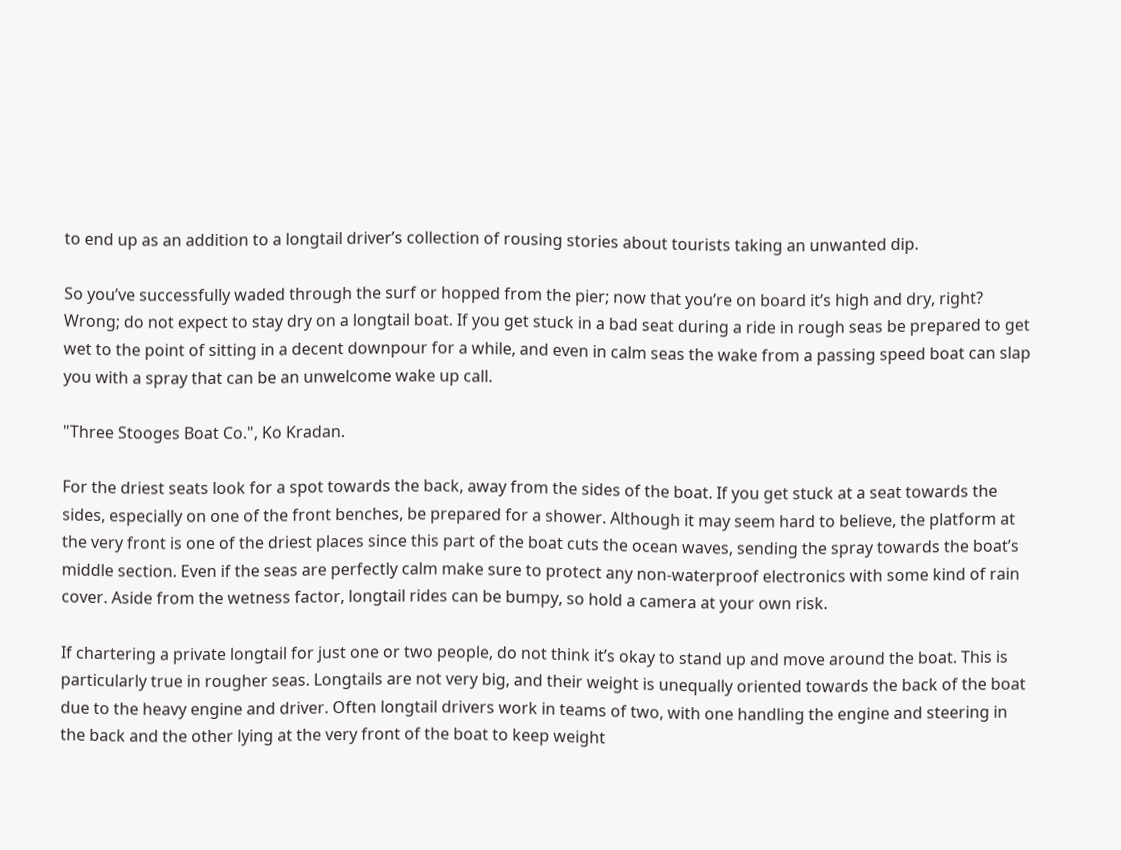to end up as an addition to a longtail driver’s collection of rousing stories about tourists taking an unwanted dip.

So you’ve successfully waded through the surf or hopped from the pier; now that you’re on board it’s high and dry, right? Wrong; do not expect to stay dry on a longtail boat. If you get stuck in a bad seat during a ride in rough seas be prepared to get wet to the point of sitting in a decent downpour for a while, and even in calm seas the wake from a passing speed boat can slap you with a spray that can be an unwelcome wake up call.

"Three Stooges Boat Co.", Ko Kradan.

For the driest seats look for a spot towards the back, away from the sides of the boat. If you get stuck at a seat towards the sides, especially on one of the front benches, be prepared for a shower. Although it may seem hard to believe, the platform at the very front is one of the driest places since this part of the boat cuts the ocean waves, sending the spray towards the boat’s middle section. Even if the seas are perfectly calm make sure to protect any non-waterproof electronics with some kind of rain cover. Aside from the wetness factor, longtail rides can be bumpy, so hold a camera at your own risk.

If chartering a private longtail for just one or two people, do not think it’s okay to stand up and move around the boat. This is particularly true in rougher seas. Longtails are not very big, and their weight is unequally oriented towards the back of the boat due to the heavy engine and driver. Often longtail drivers work in teams of two, with one handling the engine and steering in the back and the other lying at the very front of the boat to keep weight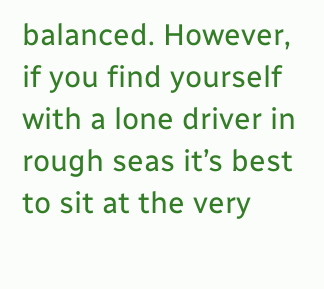balanced. However, if you find yourself with a lone driver in rough seas it’s best to sit at the very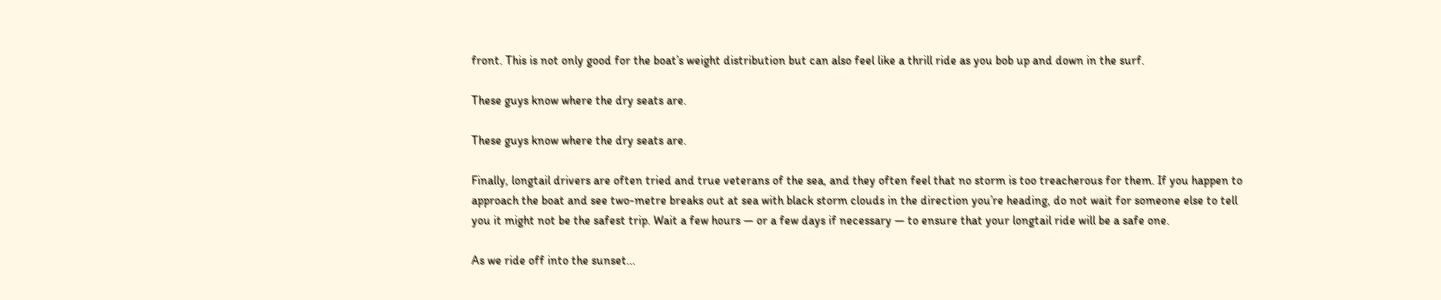front. This is not only good for the boat’s weight distribution but can also feel like a thrill ride as you bob up and down in the surf.

These guys know where the dry seats are.

These guys know where the dry seats are.

Finally, longtail drivers are often tried and true veterans of the sea, and they often feel that no storm is too treacherous for them. If you happen to approach the boat and see two-metre breaks out at sea with black storm clouds in the direction you’re heading, do not wait for someone else to tell you it might not be the safest trip. Wait a few hours — or a few days if necessary — to ensure that your longtail ride will be a safe one.

As we ride off into the sunset...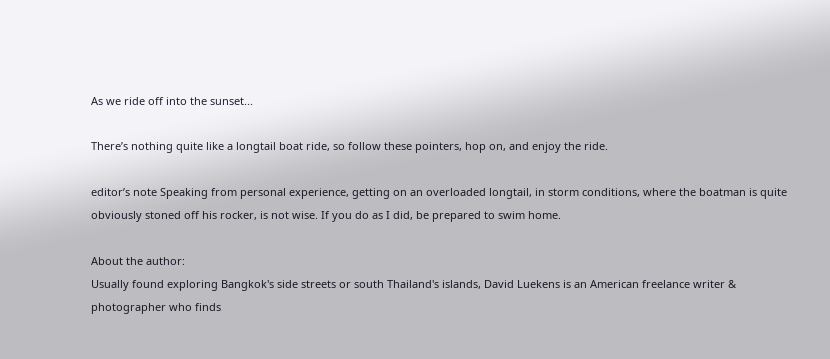As we ride off into the sunset...

There’s nothing quite like a longtail boat ride, so follow these pointers, hop on, and enjoy the ride.

editor’s note Speaking from personal experience, getting on an overloaded longtail, in storm conditions, where the boatman is quite obviously stoned off his rocker, is not wise. If you do as I did, be prepared to swim home.

About the author:
Usually found exploring Bangkok's side streets or south Thailand's islands, David Luekens is an American freelance writer & photographer who finds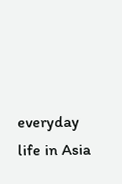everyday life in Asia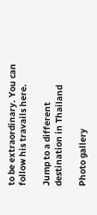to be extraordinary. You can follow his travails here.

Jump to a different destination in Thailand

Photo gallery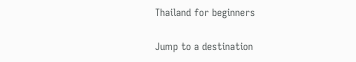Thailand for beginners

Jump to a destination